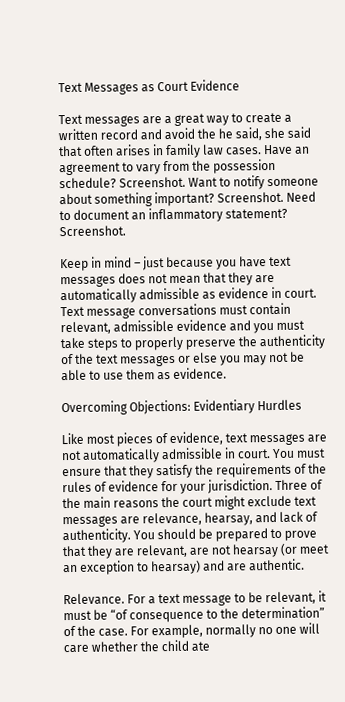Text Messages as Court Evidence

Text messages are a great way to create a written record and avoid the he said, she said that often arises in family law cases. Have an agreement to vary from the possession schedule? Screenshot. Want to notify someone about something important? Screenshot. Need to document an inflammatory statement? Screenshot.

Keep in mind – just because you have text messages does not mean that they are automatically admissible as evidence in court. Text message conversations must contain relevant, admissible evidence and you must take steps to properly preserve the authenticity of the text messages or else you may not be able to use them as evidence.

Overcoming Objections: Evidentiary Hurdles

Like most pieces of evidence, text messages are not automatically admissible in court. You must ensure that they satisfy the requirements of the rules of evidence for your jurisdiction. Three of the main reasons the court might exclude text messages are relevance, hearsay, and lack of authenticity. You should be prepared to prove that they are relevant, are not hearsay (or meet an exception to hearsay) and are authentic.

Relevance. For a text message to be relevant, it must be “of consequence to the determination” of the case. For example, normally no one will care whether the child ate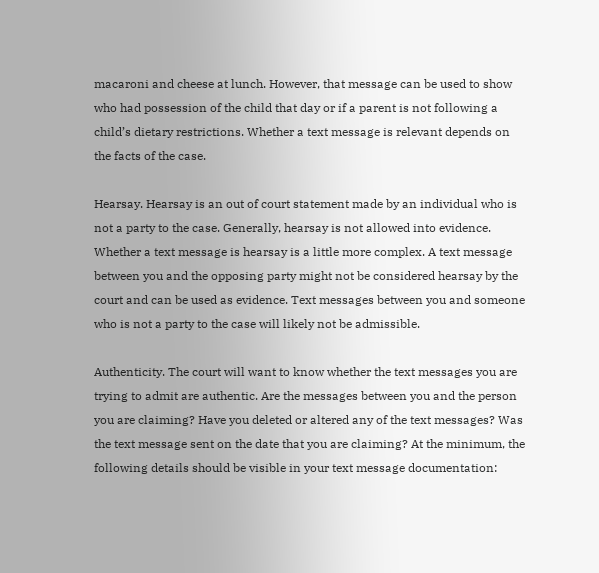macaroni and cheese at lunch. However, that message can be used to show who had possession of the child that day or if a parent is not following a child’s dietary restrictions. Whether a text message is relevant depends on the facts of the case.

Hearsay. Hearsay is an out of court statement made by an individual who is not a party to the case. Generally, hearsay is not allowed into evidence. Whether a text message is hearsay is a little more complex. A text message between you and the opposing party might not be considered hearsay by the court and can be used as evidence. Text messages between you and someone who is not a party to the case will likely not be admissible.

Authenticity. The court will want to know whether the text messages you are trying to admit are authentic. Are the messages between you and the person you are claiming? Have you deleted or altered any of the text messages? Was the text message sent on the date that you are claiming? At the minimum, the following details should be visible in your text message documentation: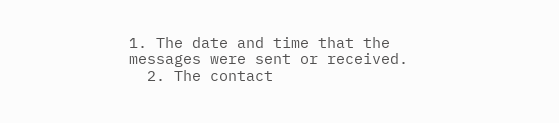1. The date and time that the messages were sent or received.
  2. The contact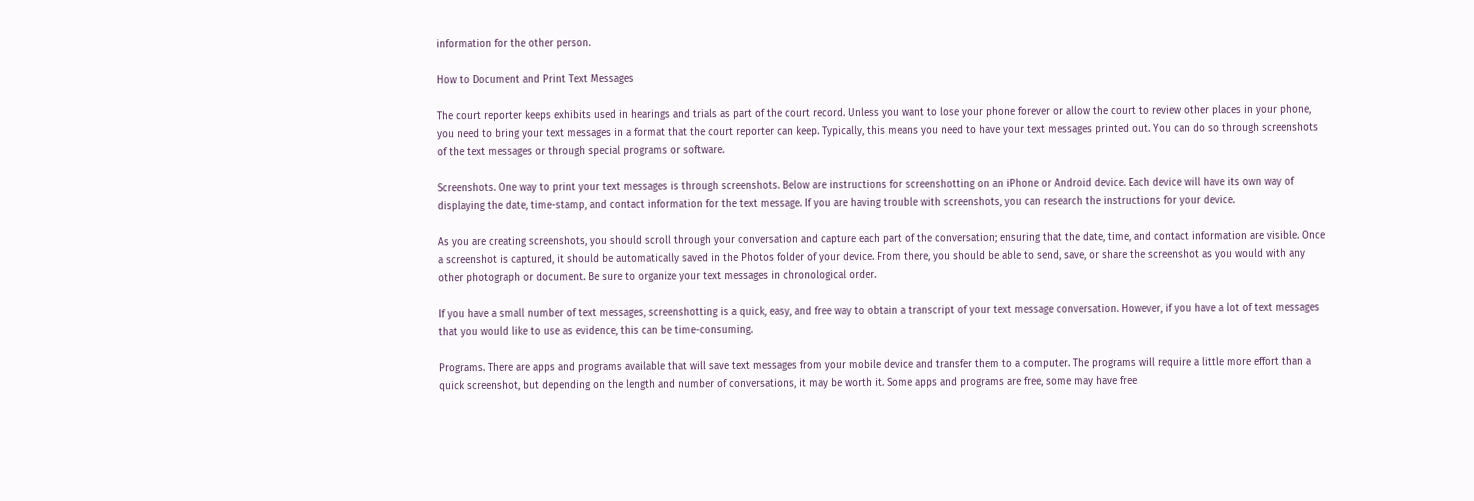information for the other person.

How to Document and Print Text Messages

The court reporter keeps exhibits used in hearings and trials as part of the court record. Unless you want to lose your phone forever or allow the court to review other places in your phone, you need to bring your text messages in a format that the court reporter can keep. Typically, this means you need to have your text messages printed out. You can do so through screenshots of the text messages or through special programs or software.

Screenshots. One way to print your text messages is through screenshots. Below are instructions for screenshotting on an iPhone or Android device. Each device will have its own way of displaying the date, time-stamp, and contact information for the text message. If you are having trouble with screenshots, you can research the instructions for your device.

As you are creating screenshots, you should scroll through your conversation and capture each part of the conversation; ensuring that the date, time, and contact information are visible. Once a screenshot is captured, it should be automatically saved in the Photos folder of your device. From there, you should be able to send, save, or share the screenshot as you would with any other photograph or document. Be sure to organize your text messages in chronological order.

If you have a small number of text messages, screenshotting is a quick, easy, and free way to obtain a transcript of your text message conversation. However, if you have a lot of text messages that you would like to use as evidence, this can be time-consuming.

Programs. There are apps and programs available that will save text messages from your mobile device and transfer them to a computer. The programs will require a little more effort than a quick screenshot, but depending on the length and number of conversations, it may be worth it. Some apps and programs are free, some may have free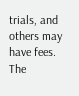trials, and others may have fees. The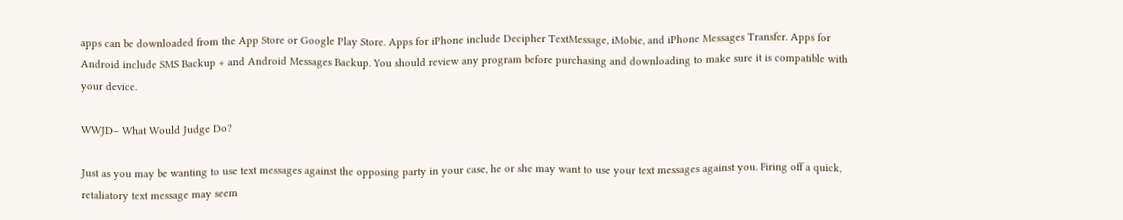apps can be downloaded from the App Store or Google Play Store. Apps for iPhone include Decipher TextMessage, iMobie, and iPhone Messages Transfer. Apps for Android include SMS Backup + and Android Messages Backup. You should review any program before purchasing and downloading to make sure it is compatible with your device.

WWJD– What Would Judge Do?

Just as you may be wanting to use text messages against the opposing party in your case, he or she may want to use your text messages against you. Firing off a quick, retaliatory text message may seem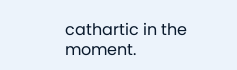cathartic in the moment.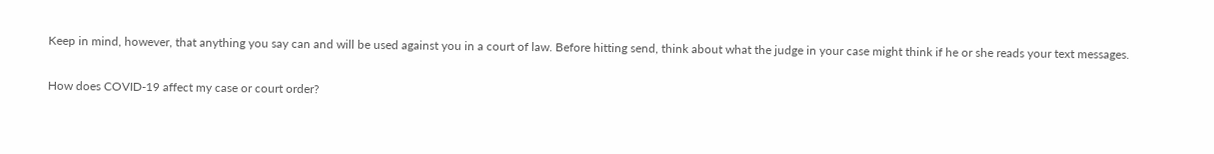Keep in mind, however, that anything you say can and will be used against you in a court of law. Before hitting send, think about what the judge in your case might think if he or she reads your text messages.

How does COVID-19 affect my case or court order?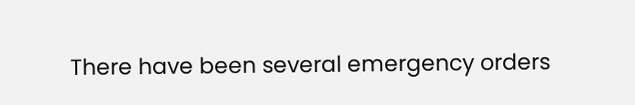There have been several emergency orders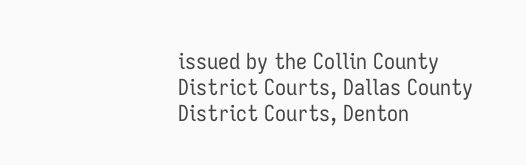issued by the Collin County District Courts, Dallas County District Courts, Denton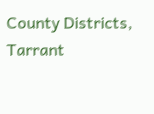County Districts, Tarrant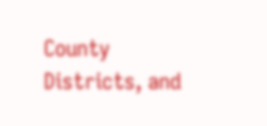County Districts, and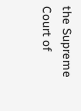the Supreme Court of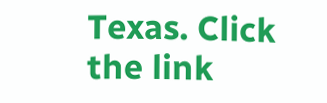Texas. Click the link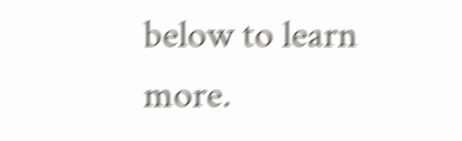below to learn more.